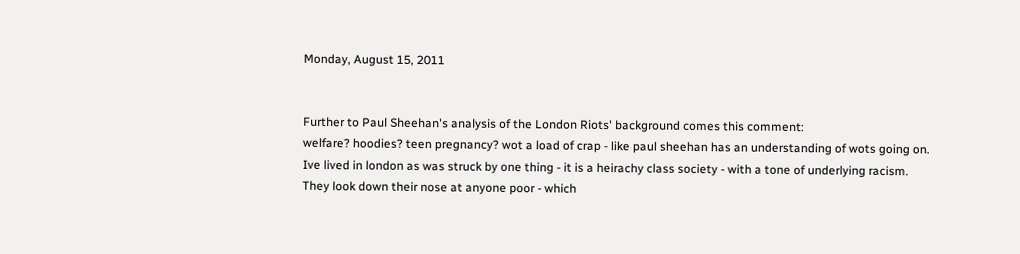Monday, August 15, 2011


Further to Paul Sheehan's analysis of the London Riots' background comes this comment:
welfare? hoodies? teen pregnancy? wot a load of crap - like paul sheehan has an understanding of wots going on. Ive lived in london as was struck by one thing - it is a heirachy class society - with a tone of underlying racism. They look down their nose at anyone poor - which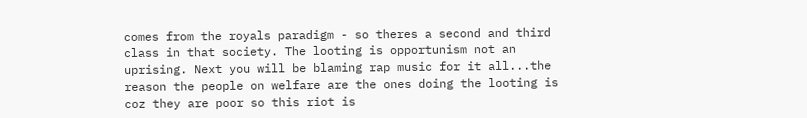comes from the royals paradigm - so theres a second and third class in that society. The looting is opportunism not an uprising. Next you will be blaming rap music for it all...the reason the people on welfare are the ones doing the looting is coz they are poor so this riot is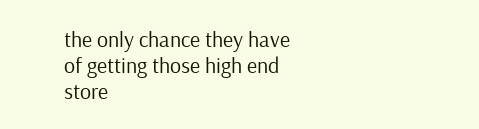the only chance they have of getting those high end store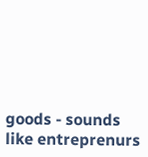goods - sounds like entreprenurs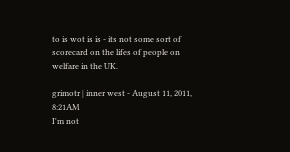to is wot is is - its not some sort of scorecard on the lifes of people on welfare in the UK.

grimotr | inner west - August 11, 2011, 8:21AM
I'm not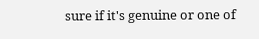sure if it's genuine or one of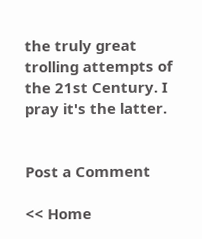the truly great trolling attempts of the 21st Century. I pray it's the latter.


Post a Comment

<< Home